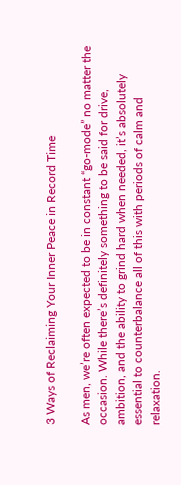3 Ways of Reclaiming Your Inner Peace in Record Time

As men, we’re often expected to be in constant “go-mode” no matter the occasion. While there’s definitely something to be said for drive, ambition, and the ability to grind hard when needed, it’s absolutely essential to counterbalance all of this with periods of calm and relaxation.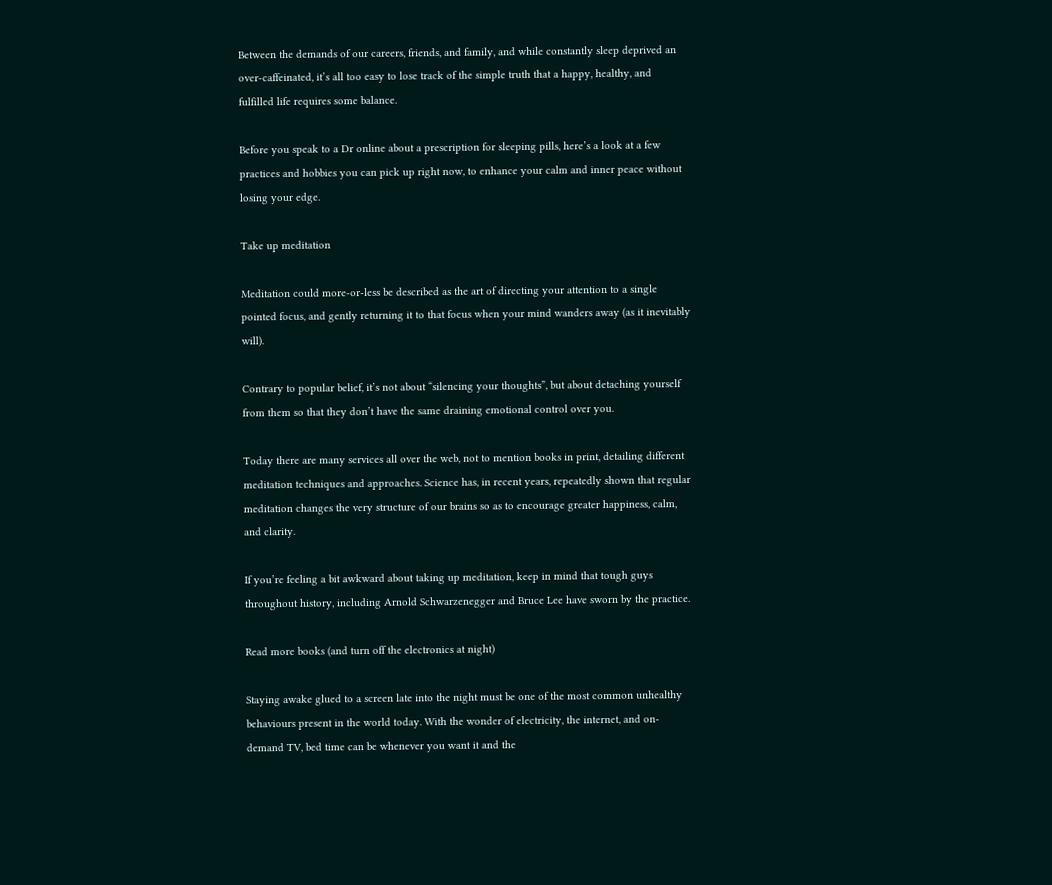Between the demands of our careers, friends, and family, and while constantly sleep deprived an over-caffeinated, it’s all too easy to lose track of the simple truth that a happy, healthy, and fulfilled life requires some balance.

Before you speak to a Dr online about a prescription for sleeping pills, here’s a look at a few practices and hobbies you can pick up right now, to enhance your calm and inner peace without losing your edge.

Take up meditation

Meditation could more-or-less be described as the art of directing your attention to a single pointed focus, and gently returning it to that focus when your mind wanders away (as it inevitably will).

Contrary to popular belief, it’s not about “silencing your thoughts”, but about detaching yourself from them so that they don’t have the same draining emotional control over you.

Today there are many services all over the web, not to mention books in print, detailing different meditation techniques and approaches. Science has, in recent years, repeatedly shown that regular meditation changes the very structure of our brains so as to encourage greater happiness, calm, and clarity.

If you’re feeling a bit awkward about taking up meditation, keep in mind that tough guys throughout history, including Arnold Schwarzenegger and Bruce Lee have sworn by the practice.

Read more books (and turn off the electronics at night)

Staying awake glued to a screen late into the night must be one of the most common unhealthy behaviours present in the world today. With the wonder of electricity, the internet, and on-demand TV, bed time can be whenever you want it and the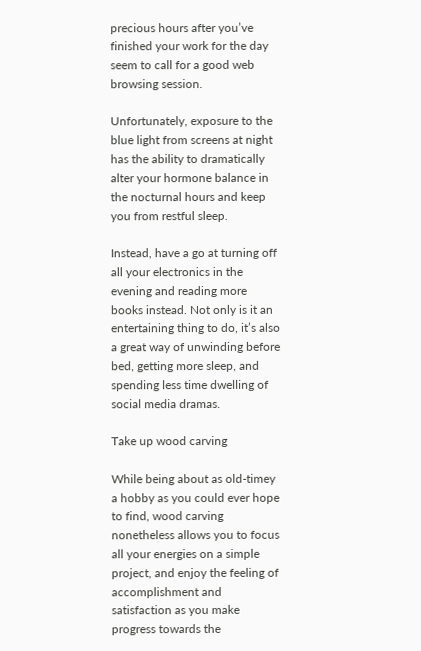precious hours after you’ve finished your work for the day seem to call for a good web browsing session.

Unfortunately, exposure to the blue light from screens at night has the ability to dramatically alter your hormone balance in the nocturnal hours and keep you from restful sleep.

Instead, have a go at turning off all your electronics in the evening and reading more books instead. Not only is it an entertaining thing to do, it’s also a great way of unwinding before bed, getting more sleep, and spending less time dwelling of social media dramas.

Take up wood carving

While being about as old-timey a hobby as you could ever hope to find, wood carving nonetheless allows you to focus all your energies on a simple project, and enjoy the feeling of accomplishment and satisfaction as you make progress towards the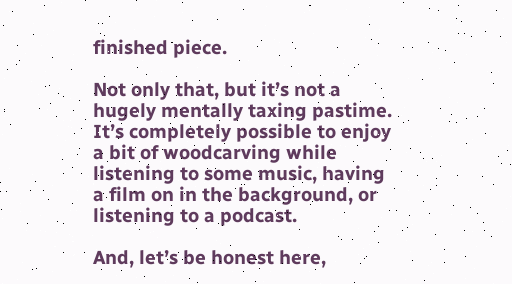finished piece.

Not only that, but it’s not a hugely mentally taxing pastime. It’s completely possible to enjoy a bit of woodcarving while listening to some music, having a film on in the background, or listening to a podcast.

And, let’s be honest here,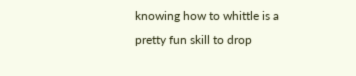knowing how to whittle is a pretty fun skill to drop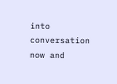into conversation now and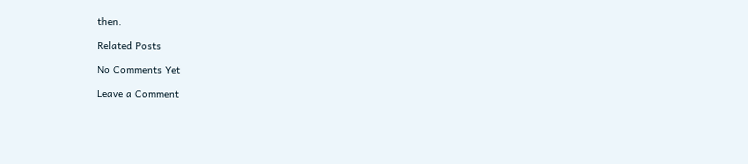then.

Related Posts

No Comments Yet

Leave a Comment